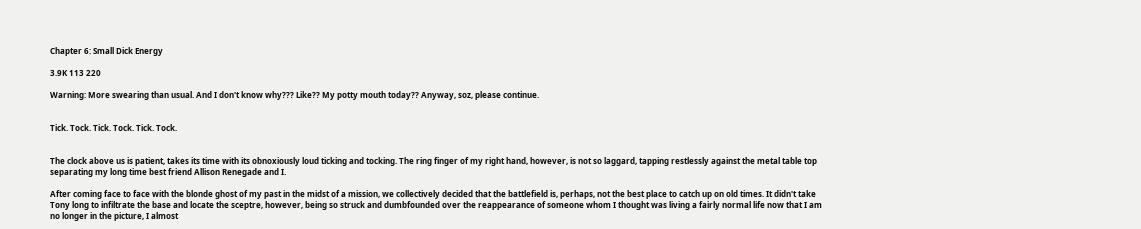Chapter 6: Small Dick Energy

3.9K 113 220

Warning: More swearing than usual. And I don't know why??? Like?? My potty mouth today?? Anyway, soz, please continue.


Tick. Tock. Tick. Tock. Tick. Tock.


The clock above us is patient, takes its time with its obnoxiously loud ticking and tocking. The ring finger of my right hand, however, is not so laggard, tapping restlessly against the metal table top separating my long time best friend Allison Renegade and I.

After coming face to face with the blonde ghost of my past in the midst of a mission, we collectively decided that the battlefield is, perhaps, not the best place to catch up on old times. It didn't take Tony long to infiltrate the base and locate the sceptre, however, being so struck and dumbfounded over the reappearance of someone whom I thought was living a fairly normal life now that I am no longer in the picture, I almost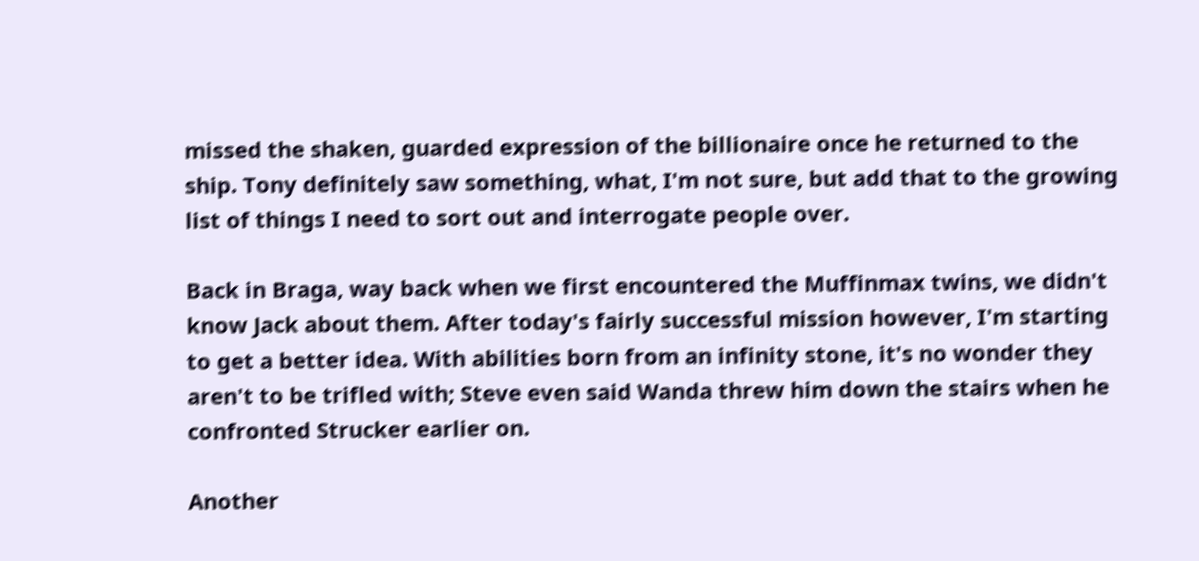missed the shaken, guarded expression of the billionaire once he returned to the ship. Tony definitely saw something, what, I'm not sure, but add that to the growing list of things I need to sort out and interrogate people over.

Back in Braga, way back when we first encountered the Muffinmax twins, we didn't know Jack about them. After today's fairly successful mission however, I'm starting to get a better idea. With abilities born from an infinity stone, it's no wonder they aren't to be trifled with; Steve even said Wanda threw him down the stairs when he confronted Strucker earlier on.

Another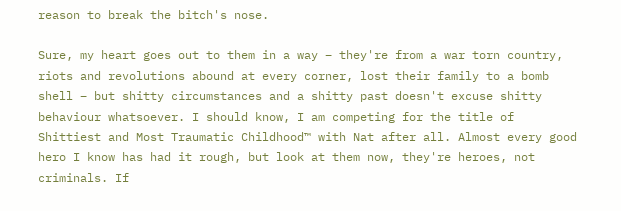reason to break the bitch's nose.

Sure, my heart goes out to them in a way – they're from a war torn country, riots and revolutions abound at every corner, lost their family to a bomb shell – but shitty circumstances and a shitty past doesn't excuse shitty behaviour whatsoever. I should know, I am competing for the title of Shittiest and Most Traumatic Childhood™ with Nat after all. Almost every good hero I know has had it rough, but look at them now, they're heroes, not criminals. If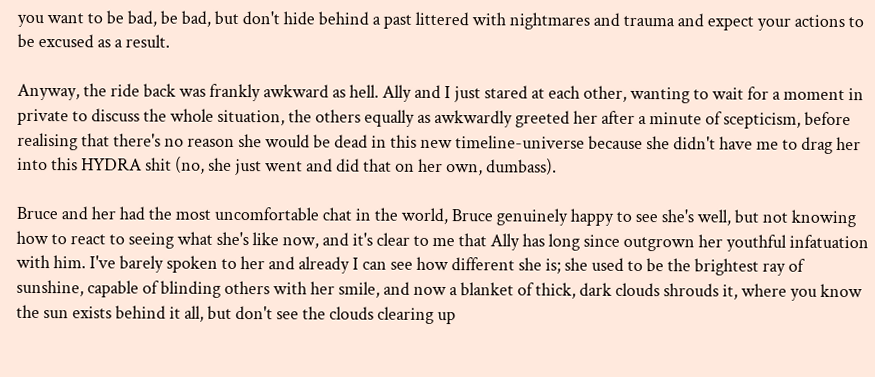you want to be bad, be bad, but don't hide behind a past littered with nightmares and trauma and expect your actions to be excused as a result.

Anyway, the ride back was frankly awkward as hell. Ally and I just stared at each other, wanting to wait for a moment in private to discuss the whole situation, the others equally as awkwardly greeted her after a minute of scepticism, before realising that there's no reason she would be dead in this new timeline-universe because she didn't have me to drag her into this HYDRA shit (no, she just went and did that on her own, dumbass).

Bruce and her had the most uncomfortable chat in the world, Bruce genuinely happy to see she's well, but not knowing how to react to seeing what she's like now, and it's clear to me that Ally has long since outgrown her youthful infatuation with him. I've barely spoken to her and already I can see how different she is; she used to be the brightest ray of sunshine, capable of blinding others with her smile, and now a blanket of thick, dark clouds shrouds it, where you know the sun exists behind it all, but don't see the clouds clearing up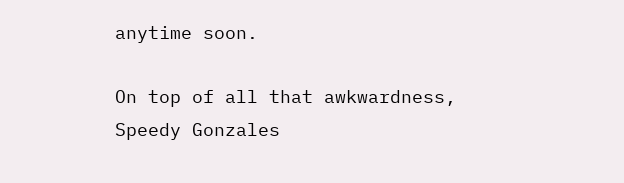anytime soon.

On top of all that awkwardness, Speedy Gonzales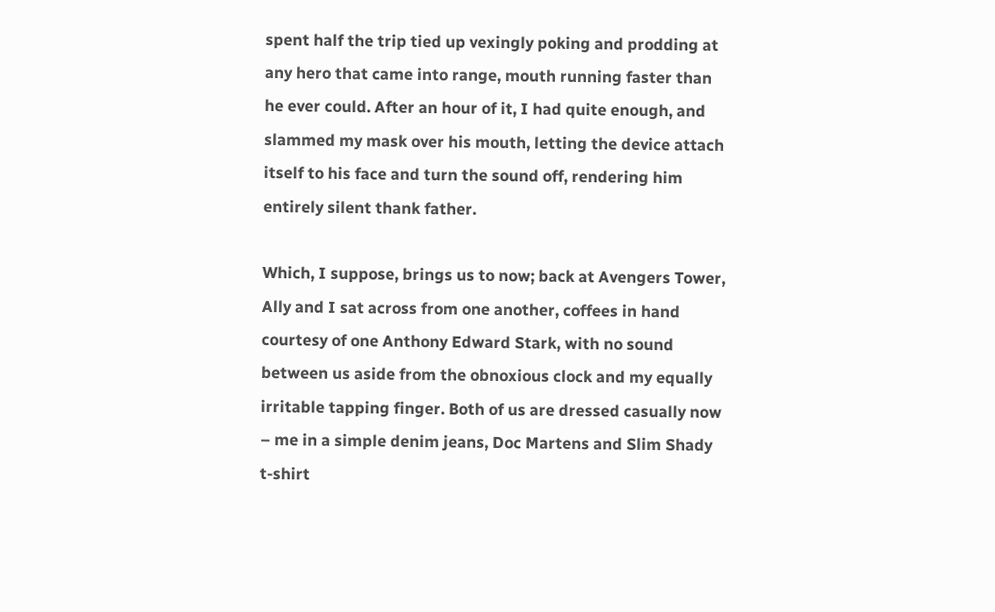spent half the trip tied up vexingly poking and prodding at any hero that came into range, mouth running faster than he ever could. After an hour of it, I had quite enough, and slammed my mask over his mouth, letting the device attach itself to his face and turn the sound off, rendering him entirely silent thank father.

Which, I suppose, brings us to now; back at Avengers Tower, Ally and I sat across from one another, coffees in hand courtesy of one Anthony Edward Stark, with no sound between us aside from the obnoxious clock and my equally irritable tapping finger. Both of us are dressed casually now – me in a simple denim jeans, Doc Martens and Slim Shady t-shirt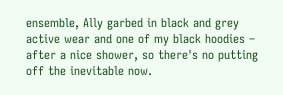ensemble, Ally garbed in black and grey active wear and one of my black hoodies – after a nice shower, so there's no putting off the inevitable now.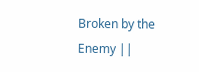Broken by the Enemy ||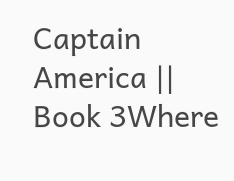Captain America || Book 3Where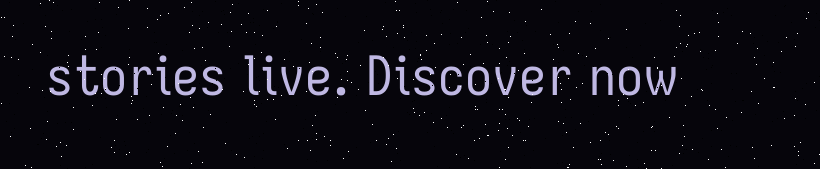stories live. Discover now